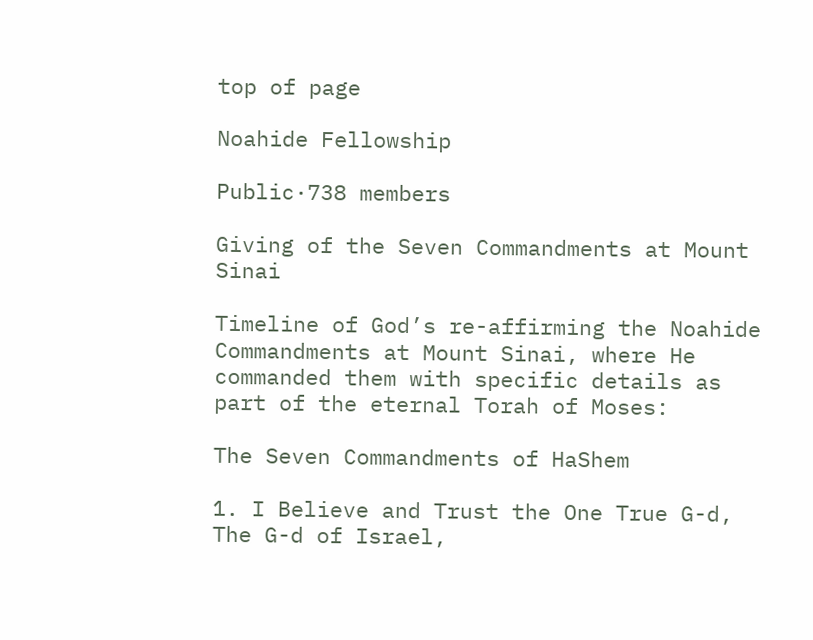top of page

Noahide Fellowship

Public·738 members

Giving of the Seven Commandments at Mount Sinai

Timeline of God’s re-affirming the Noahide Commandments at Mount Sinai, where He commanded them with specific details as part of the eternal Torah of Moses:

The Seven Commandments of HaShem

1. I Believe and Trust the One True G-d, The G-d of Israel,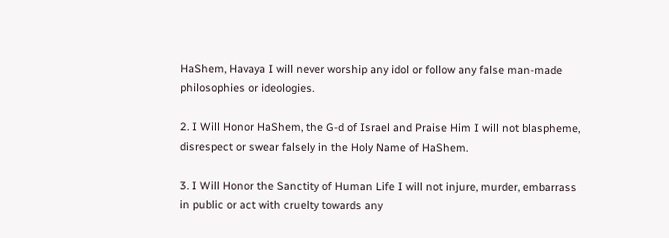HaShem, Havaya I will never worship any idol or follow any false man-made philosophies or ideologies.

2. I Will Honor HaShem, the G-d of Israel and Praise Him I will not blaspheme, disrespect or swear falsely in the Holy Name of HaShem.

3. I Will Honor the Sanctity of Human Life I will not injure, murder, embarrass in public or act with cruelty towards any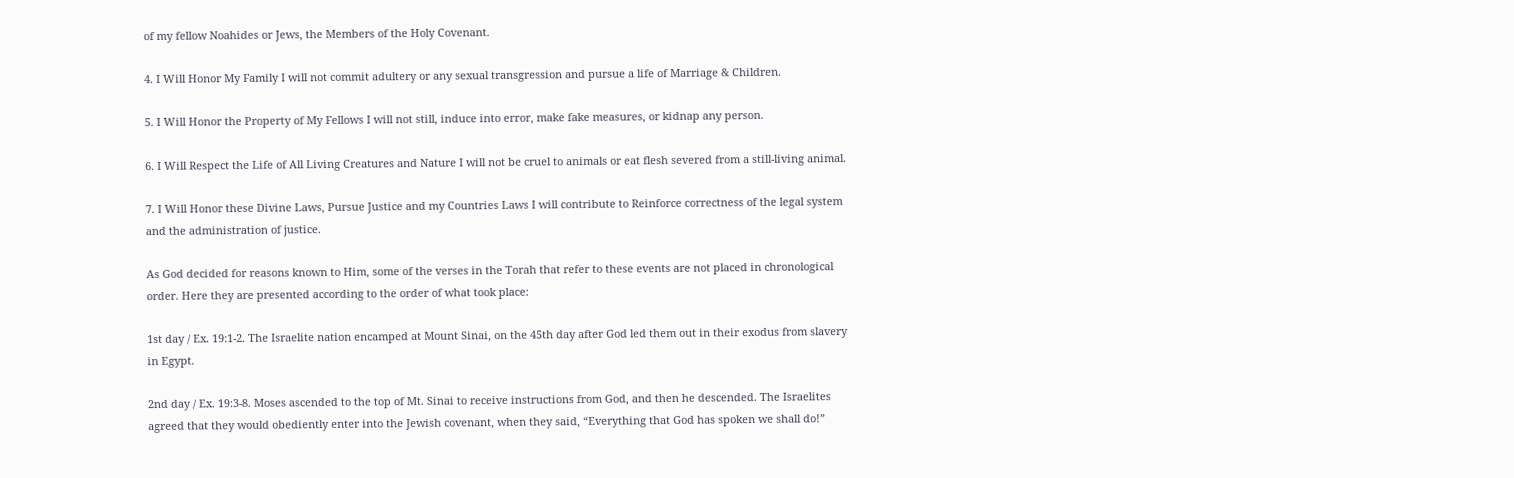of my fellow Noahides or Jews, the Members of the Holy Covenant.

4. I Will Honor My Family I will not commit adultery or any sexual transgression and pursue a life of Marriage & Children.

5. I Will Honor the Property of My Fellows I will not still, induce into error, make fake measures, or kidnap any person.

6. I Will Respect the Life of All Living Creatures and Nature I will not be cruel to animals or eat flesh severed from a still-living animal.

7. I Will Honor these Divine Laws, Pursue Justice and my Countries Laws I will contribute to Reinforce correctness of the legal system and the administration of justice.

As God decided for reasons known to Him, some of the verses in the Torah that refer to these events are not placed in chronological order. Here they are presented according to the order of what took place:

1st day / Ex. 19:1-2. The Israelite nation encamped at Mount Sinai, on the 45th day after God led them out in their exodus from slavery in Egypt.

2nd day / Ex. 19:3-8. Moses ascended to the top of Mt. Sinai to receive instructions from God, and then he descended. The Israelites agreed that they would obediently enter into the Jewish covenant, when they said, “Everything that God has spoken we shall do!”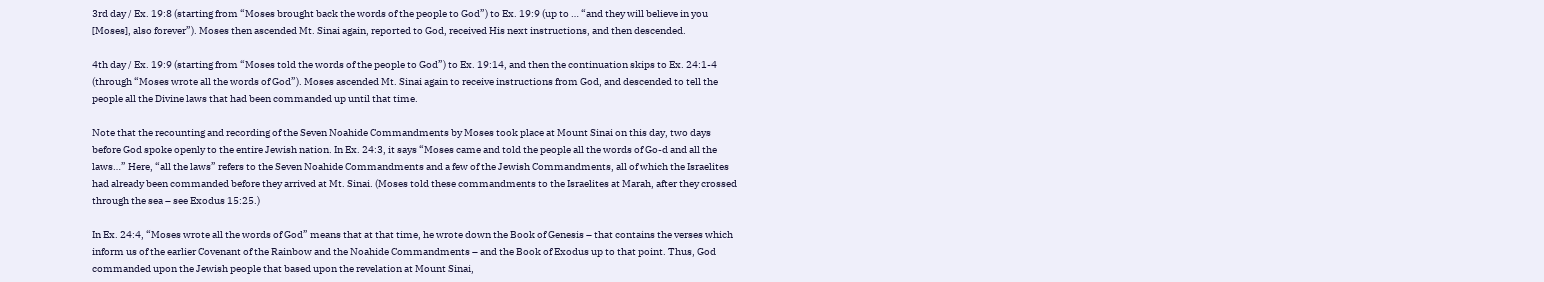3rd day / Ex. 19:8 (starting from “Moses brought back the words of the people to God”) to Ex. 19:9 (up to … “and they will believe in you [Moses], also forever”). Moses then ascended Mt. Sinai again, reported to God, received His next instructions, and then descended.

4th day / Ex. 19:9 (starting from “Moses told the words of the people to God”) to Ex. 19:14, and then the continuation skips to Ex. 24:1-4 (through “Moses wrote all the words of God”). Moses ascended Mt. Sinai again to receive instructions from God, and descended to tell the people all the Divine laws that had been commanded up until that time.

Note that the recounting and recording of the Seven Noahide Commandments by Moses took place at Mount Sinai on this day, two days before God spoke openly to the entire Jewish nation. In Ex. 24:3, it says “Moses came and told the people all the words of Go-d and all the laws…” Here, “all the laws” refers to the Seven Noahide Commandments and a few of the Jewish Commandments, all of which the Israelites had already been commanded before they arrived at Mt. Sinai. (Moses told these commandments to the Israelites at Marah, after they crossed through the sea – see Exodus 15:25.)

In Ex. 24:4, “Moses wrote all the words of God” means that at that time, he wrote down the Book of Genesis – that contains the verses which inform us of the earlier Covenant of the Rainbow and the Noahide Commandments – and the Book of Exodus up to that point. Thus, God commanded upon the Jewish people that based upon the revelation at Mount Sinai,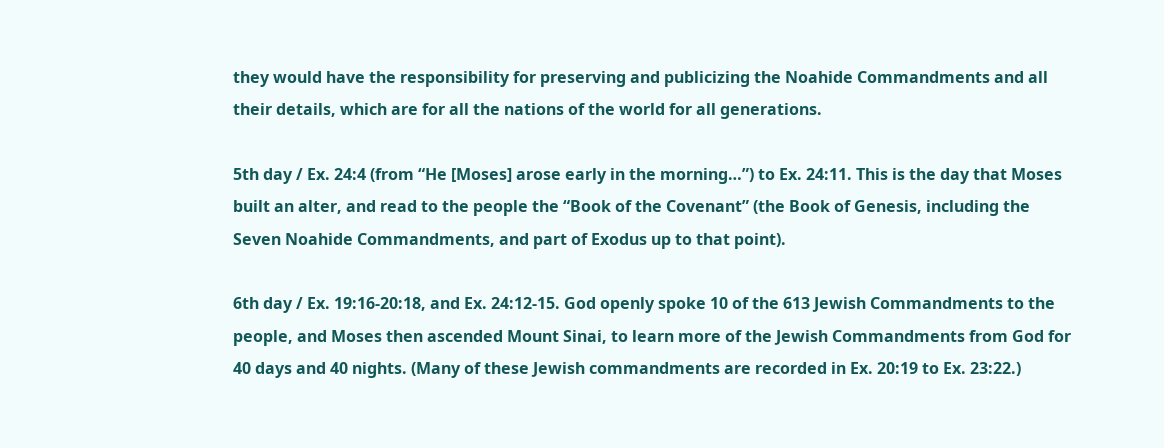they would have the responsibility for preserving and publicizing the Noahide Commandments and all their details, which are for all the nations of the world for all generations.

5th day / Ex. 24:4 (from “He [Moses] arose early in the morning…”) to Ex. 24:11. This is the day that Moses built an alter, and read to the people the “Book of the Covenant” (the Book of Genesis, including the Seven Noahide Commandments, and part of Exodus up to that point).

6th day / Ex. 19:16-20:18, and Ex. 24:12-15. God openly spoke 10 of the 613 Jewish Commandments to the people, and Moses then ascended Mount Sinai, to learn more of the Jewish Commandments from God for 40 days and 40 nights. (Many of these Jewish commandments are recorded in Ex. 20:19 to Ex. 23:22.)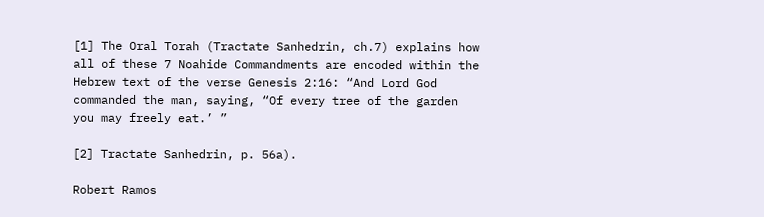[1] The Oral Torah (Tractate Sanhedrin, ch.7) explains how all of these 7 Noahide Commandments are encoded within the Hebrew text of the verse Genesis 2:16: “And Lord God commanded the man, saying, “Of every tree of the garden you may freely eat.’ ”

[2] Tractate Sanhedrin, p. 56a).

Robert Ramos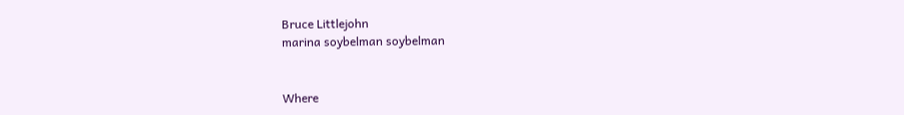Bruce Littlejohn
marina soybelman soybelman


Where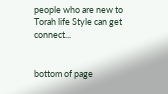people who are new to Torah life Style can get connect...


bottom of page